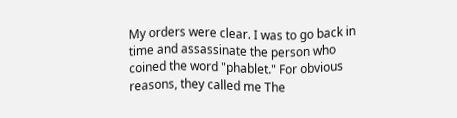My orders were clear. I was to go back in time and assassinate the person who coined the word "phablet." For obvious reasons, they called me The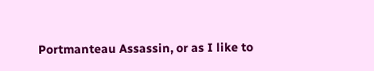Portmanteau Assassin, or as I like to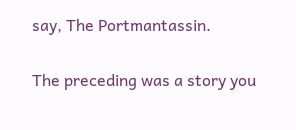say, The Portmantassin.

The preceding was a story you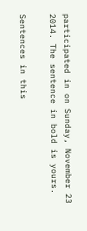participated in on Sunday, November 23 2014. The sentence in bold is yours.

Sentences in this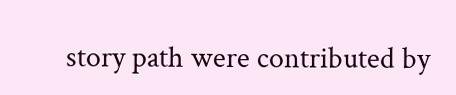story path were contributed by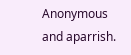Anonymous and aparrish.